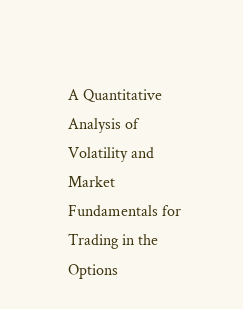A Quantitative Analysis of Volatility and Market Fundamentals for Trading in the Options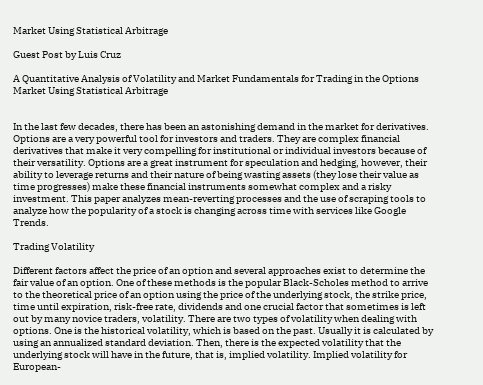Market Using Statistical Arbitrage

Guest Post by Luis Cruz

A Quantitative Analysis of Volatility and Market Fundamentals for Trading in the Options Market Using Statistical Arbitrage


In the last few decades, there has been an astonishing demand in the market for derivatives. Options are a very powerful tool for investors and traders. They are complex financial derivatives that make it very compelling for institutional or individual investors because of their versatility. Options are a great instrument for speculation and hedging, however, their ability to leverage returns and their nature of being wasting assets (they lose their value as time progresses) make these financial instruments somewhat complex and a risky investment. This paper analyzes mean-reverting processes and the use of scraping tools to analyze how the popularity of a stock is changing across time with services like Google Trends.

Trading Volatility

Different factors affect the price of an option and several approaches exist to determine the fair value of an option. One of these methods is the popular Black-Scholes method to arrive to the theoretical price of an option using the price of the underlying stock, the strike price, time until expiration, risk-free rate, dividends and one crucial factor that sometimes is left out by many novice traders, volatility. There are two types of volatility when dealing with options. One is the historical volatility, which is based on the past. Usually it is calculated by using an annualized standard deviation. Then, there is the expected volatility that the underlying stock will have in the future, that is, implied volatility. Implied volatility for European-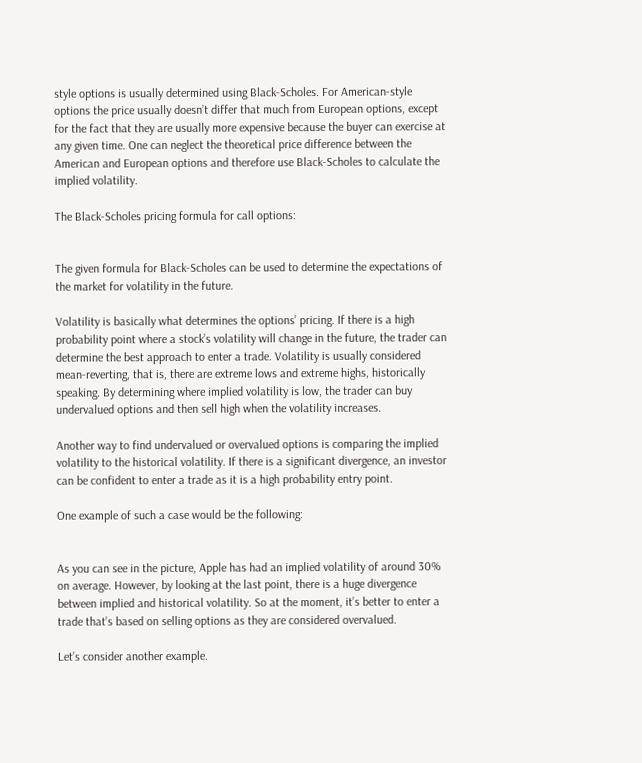style options is usually determined using Black-Scholes. For American-style options the price usually doesn’t differ that much from European options, except for the fact that they are usually more expensive because the buyer can exercise at any given time. One can neglect the theoretical price difference between the American and European options and therefore use Black-Scholes to calculate the implied volatility.

The Black-Scholes pricing formula for call options:


The given formula for Black-Scholes can be used to determine the expectations of the market for volatility in the future.

Volatility is basically what determines the options’ pricing. If there is a high probability point where a stock’s volatility will change in the future, the trader can determine the best approach to enter a trade. Volatility is usually considered mean-reverting, that is, there are extreme lows and extreme highs, historically speaking. By determining where implied volatility is low, the trader can buy undervalued options and then sell high when the volatility increases.

Another way to find undervalued or overvalued options is comparing the implied volatility to the historical volatility. If there is a significant divergence, an investor can be confident to enter a trade as it is a high probability entry point.

One example of such a case would be the following:


As you can see in the picture, Apple has had an implied volatility of around 30% on average. However, by looking at the last point, there is a huge divergence between implied and historical volatility. So at the moment, it’s better to enter a trade that’s based on selling options as they are considered overvalued.

Let’s consider another example.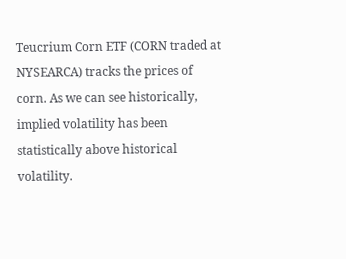Teucrium Corn ETF (CORN traded at NYSEARCA) tracks the prices of corn. As we can see historically, implied volatility has been statistically above historical volatility.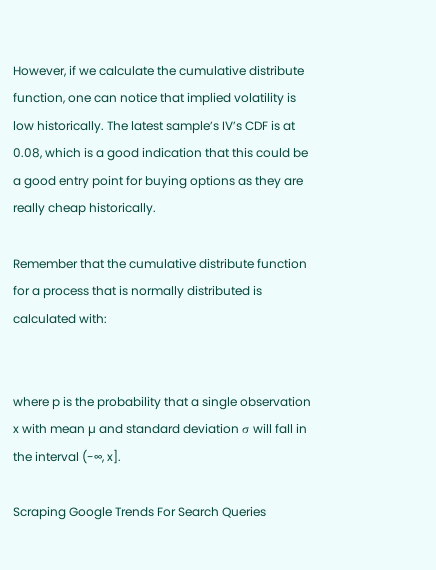However, if we calculate the cumulative distribute function, one can notice that implied volatility is low historically. The latest sample’s IV’s CDF is at 0.08, which is a good indication that this could be a good entry point for buying options as they are really cheap historically.

Remember that the cumulative distribute function for a process that is normally distributed is calculated with:


where p is the probability that a single observation x with mean µ and standard deviation σ will fall in the interval (-∞, x].

Scraping Google Trends For Search Queries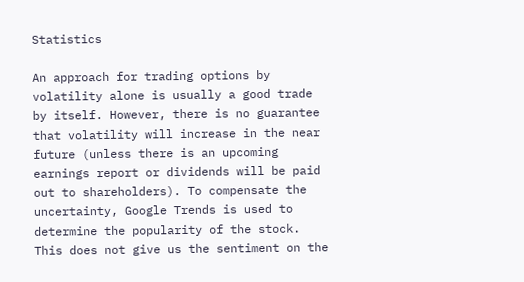Statistics

An approach for trading options by volatility alone is usually a good trade by itself. However, there is no guarantee that volatility will increase in the near future (unless there is an upcoming earnings report or dividends will be paid out to shareholders). To compensate the uncertainty, Google Trends is used to determine the popularity of the stock. This does not give us the sentiment on the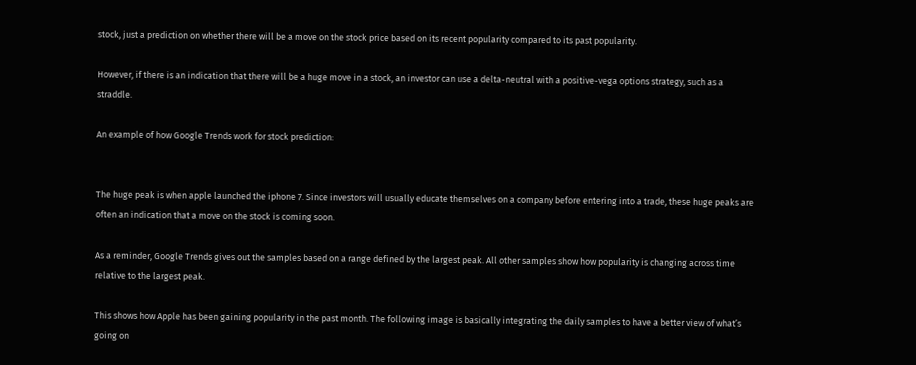stock, just a prediction on whether there will be a move on the stock price based on its recent popularity compared to its past popularity.

However, if there is an indication that there will be a huge move in a stock, an investor can use a delta-neutral with a positive-vega options strategy, such as a straddle.

An example of how Google Trends work for stock prediction:


The huge peak is when apple launched the iphone 7. Since investors will usually educate themselves on a company before entering into a trade, these huge peaks are often an indication that a move on the stock is coming soon.

As a reminder, Google Trends gives out the samples based on a range defined by the largest peak. All other samples show how popularity is changing across time relative to the largest peak.

This shows how Apple has been gaining popularity in the past month. The following image is basically integrating the daily samples to have a better view of what’s going on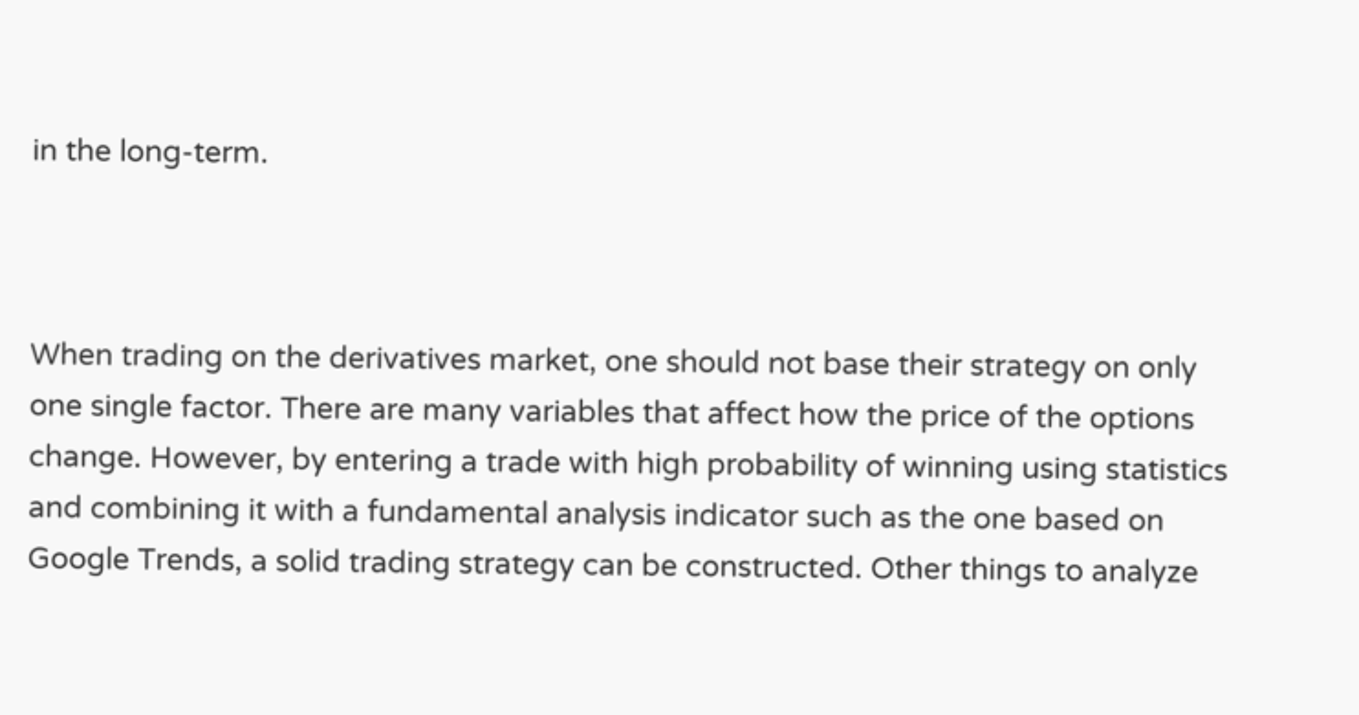in the long-term.



When trading on the derivatives market, one should not base their strategy on only one single factor. There are many variables that affect how the price of the options change. However, by entering a trade with high probability of winning using statistics and combining it with a fundamental analysis indicator such as the one based on Google Trends, a solid trading strategy can be constructed. Other things to analyze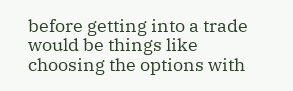before getting into a trade would be things like choosing the options with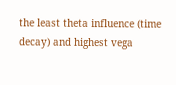the least theta influence (time decay) and highest vega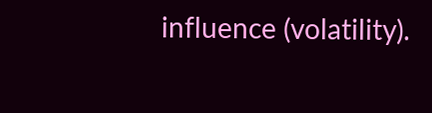influence (volatility).